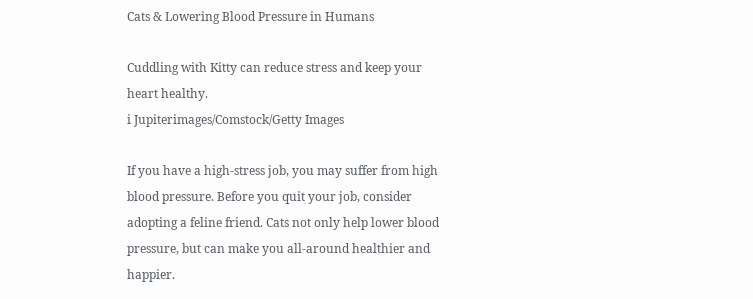Cats & Lowering Blood Pressure in Humans

Cuddling with Kitty can reduce stress and keep your heart healthy.
i Jupiterimages/Comstock/Getty Images

If you have a high-stress job, you may suffer from high blood pressure. Before you quit your job, consider adopting a feline friend. Cats not only help lower blood pressure, but can make you all-around healthier and happier.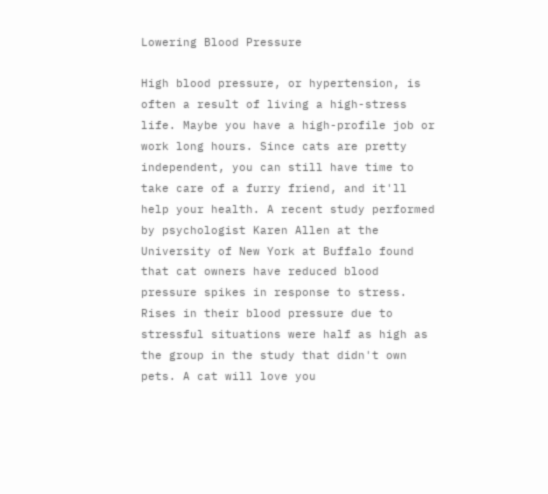Lowering Blood Pressure

High blood pressure, or hypertension, is often a result of living a high-stress life. Maybe you have a high-profile job or work long hours. Since cats are pretty independent, you can still have time to take care of a furry friend, and it'll help your health. A recent study performed by psychologist Karen Allen at the University of New York at Buffalo found that cat owners have reduced blood pressure spikes in response to stress. Rises in their blood pressure due to stressful situations were half as high as the group in the study that didn't own pets. A cat will love you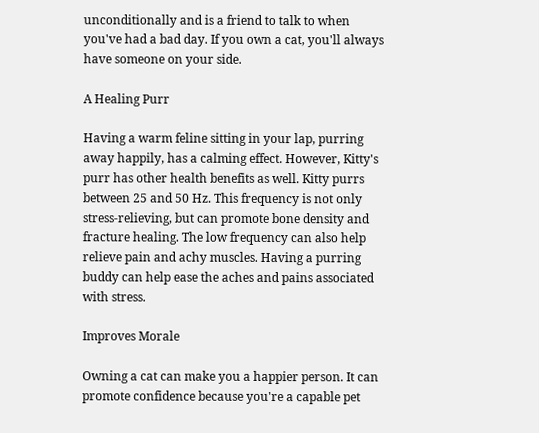unconditionally and is a friend to talk to when you've had a bad day. If you own a cat, you'll always have someone on your side.

A Healing Purr

Having a warm feline sitting in your lap, purring away happily, has a calming effect. However, Kitty's purr has other health benefits as well. Kitty purrs between 25 and 50 Hz. This frequency is not only stress-relieving, but can promote bone density and fracture healing. The low frequency can also help relieve pain and achy muscles. Having a purring buddy can help ease the aches and pains associated with stress.

Improves Morale

Owning a cat can make you a happier person. It can promote confidence because you're a capable pet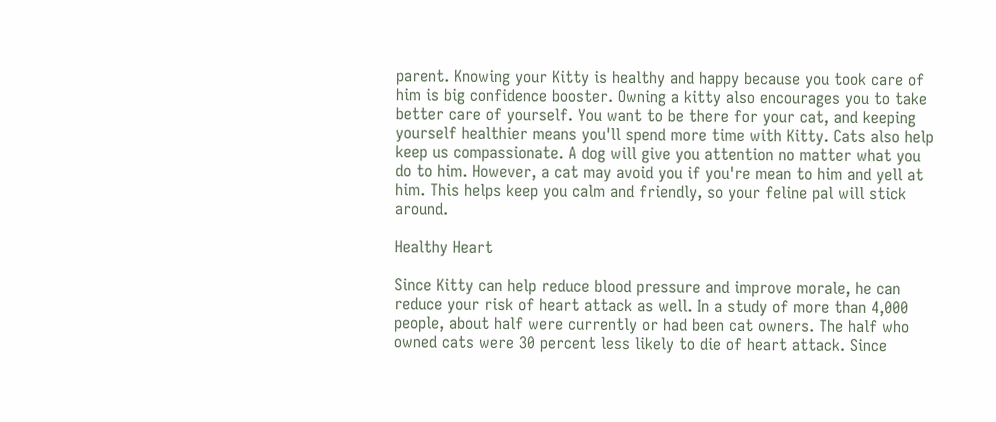parent. Knowing your Kitty is healthy and happy because you took care of him is big confidence booster. Owning a kitty also encourages you to take better care of yourself. You want to be there for your cat, and keeping yourself healthier means you'll spend more time with Kitty. Cats also help keep us compassionate. A dog will give you attention no matter what you do to him. However, a cat may avoid you if you're mean to him and yell at him. This helps keep you calm and friendly, so your feline pal will stick around.

Healthy Heart

Since Kitty can help reduce blood pressure and improve morale, he can reduce your risk of heart attack as well. In a study of more than 4,000 people, about half were currently or had been cat owners. The half who owned cats were 30 percent less likely to die of heart attack. Since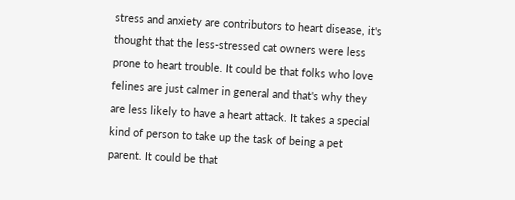stress and anxiety are contributors to heart disease, it's thought that the less-stressed cat owners were less prone to heart trouble. It could be that folks who love felines are just calmer in general and that's why they are less likely to have a heart attack. It takes a special kind of person to take up the task of being a pet parent. It could be that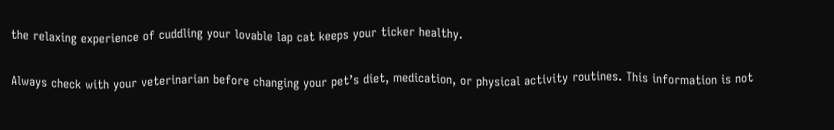the relaxing experience of cuddling your lovable lap cat keeps your ticker healthy.

Always check with your veterinarian before changing your pet’s diet, medication, or physical activity routines. This information is not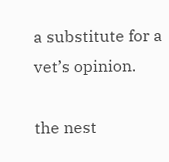a substitute for a vet’s opinion.

the nest